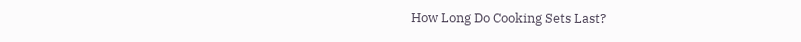How Long Do Cooking Sets Last?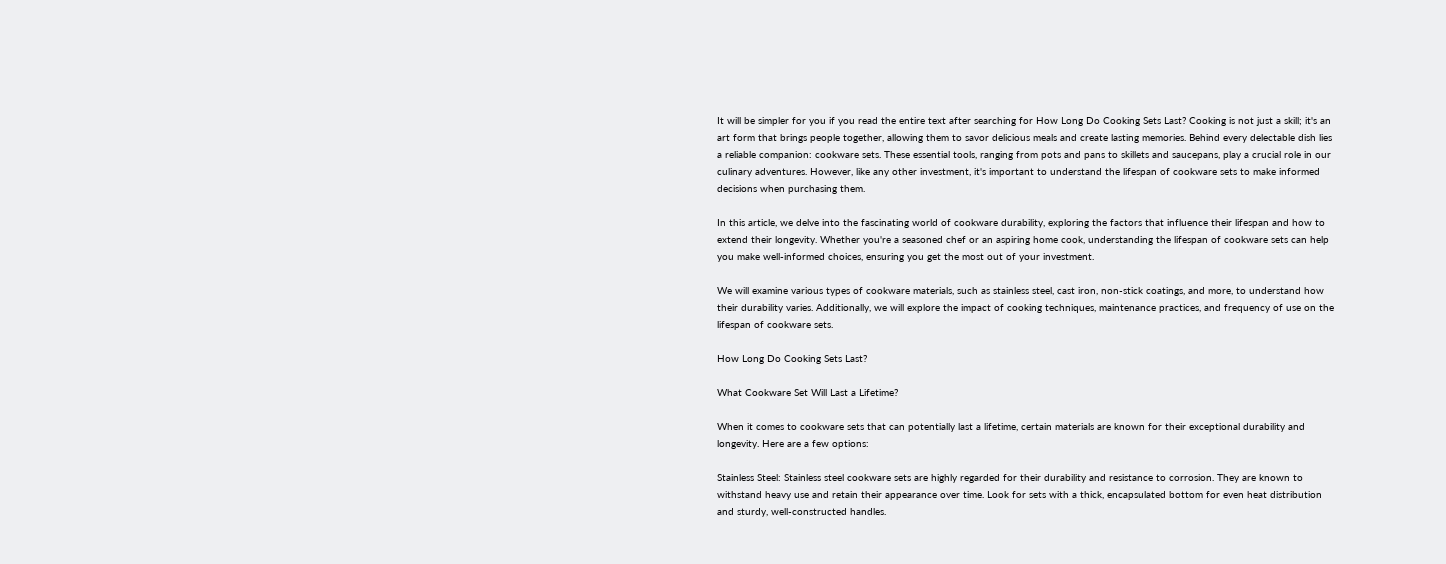It will be simpler for you if you read the entire text after searching for How Long Do Cooking Sets Last? Cooking is not just a skill; it's an art form that brings people together, allowing them to savor delicious meals and create lasting memories. Behind every delectable dish lies a reliable companion: cookware sets. These essential tools, ranging from pots and pans to skillets and saucepans, play a crucial role in our culinary adventures. However, like any other investment, it's important to understand the lifespan of cookware sets to make informed decisions when purchasing them.

In this article, we delve into the fascinating world of cookware durability, exploring the factors that influence their lifespan and how to extend their longevity. Whether you're a seasoned chef or an aspiring home cook, understanding the lifespan of cookware sets can help you make well-informed choices, ensuring you get the most out of your investment.

We will examine various types of cookware materials, such as stainless steel, cast iron, non-stick coatings, and more, to understand how their durability varies. Additionally, we will explore the impact of cooking techniques, maintenance practices, and frequency of use on the lifespan of cookware sets.

How Long Do Cooking Sets Last?

What Cookware Set Will Last a Lifetime?

When it comes to cookware sets that can potentially last a lifetime, certain materials are known for their exceptional durability and longevity. Here are a few options:

Stainless Steel: Stainless steel cookware sets are highly regarded for their durability and resistance to corrosion. They are known to withstand heavy use and retain their appearance over time. Look for sets with a thick, encapsulated bottom for even heat distribution and sturdy, well-constructed handles.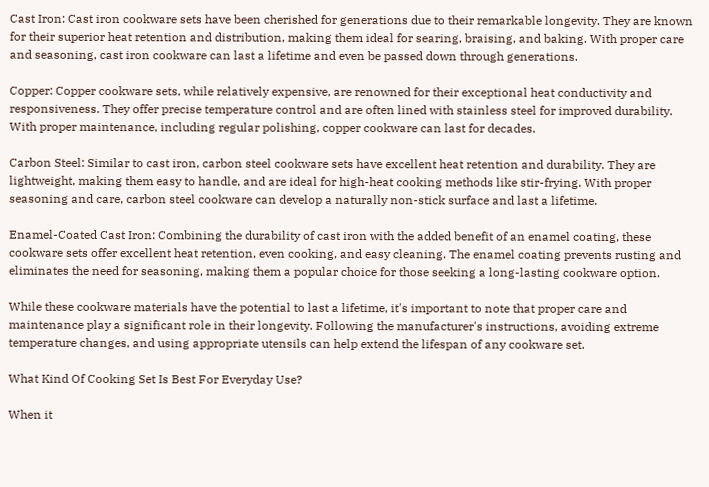Cast Iron: Cast iron cookware sets have been cherished for generations due to their remarkable longevity. They are known for their superior heat retention and distribution, making them ideal for searing, braising, and baking. With proper care and seasoning, cast iron cookware can last a lifetime and even be passed down through generations.

Copper: Copper cookware sets, while relatively expensive, are renowned for their exceptional heat conductivity and responsiveness. They offer precise temperature control and are often lined with stainless steel for improved durability. With proper maintenance, including regular polishing, copper cookware can last for decades.

Carbon Steel: Similar to cast iron, carbon steel cookware sets have excellent heat retention and durability. They are lightweight, making them easy to handle, and are ideal for high-heat cooking methods like stir-frying. With proper seasoning and care, carbon steel cookware can develop a naturally non-stick surface and last a lifetime.

Enamel-Coated Cast Iron: Combining the durability of cast iron with the added benefit of an enamel coating, these cookware sets offer excellent heat retention, even cooking, and easy cleaning. The enamel coating prevents rusting and eliminates the need for seasoning, making them a popular choice for those seeking a long-lasting cookware option.

While these cookware materials have the potential to last a lifetime, it's important to note that proper care and maintenance play a significant role in their longevity. Following the manufacturer's instructions, avoiding extreme temperature changes, and using appropriate utensils can help extend the lifespan of any cookware set.

What Kind Of Cooking Set Is Best For Everyday Use?

When it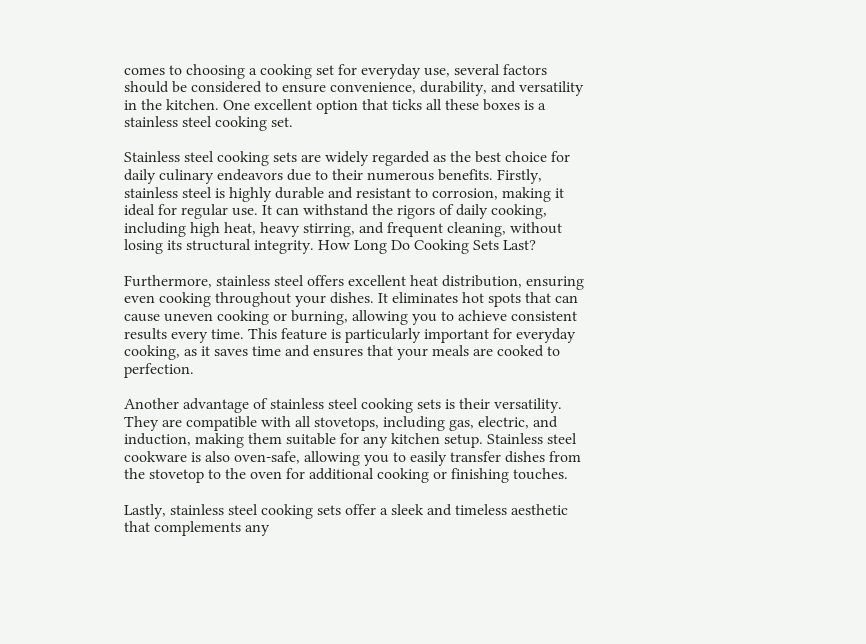comes to choosing a cooking set for everyday use, several factors should be considered to ensure convenience, durability, and versatility in the kitchen. One excellent option that ticks all these boxes is a stainless steel cooking set.

Stainless steel cooking sets are widely regarded as the best choice for daily culinary endeavors due to their numerous benefits. Firstly, stainless steel is highly durable and resistant to corrosion, making it ideal for regular use. It can withstand the rigors of daily cooking, including high heat, heavy stirring, and frequent cleaning, without losing its structural integrity. How Long Do Cooking Sets Last?

Furthermore, stainless steel offers excellent heat distribution, ensuring even cooking throughout your dishes. It eliminates hot spots that can cause uneven cooking or burning, allowing you to achieve consistent results every time. This feature is particularly important for everyday cooking, as it saves time and ensures that your meals are cooked to perfection.

Another advantage of stainless steel cooking sets is their versatility. They are compatible with all stovetops, including gas, electric, and induction, making them suitable for any kitchen setup. Stainless steel cookware is also oven-safe, allowing you to easily transfer dishes from the stovetop to the oven for additional cooking or finishing touches.

Lastly, stainless steel cooking sets offer a sleek and timeless aesthetic that complements any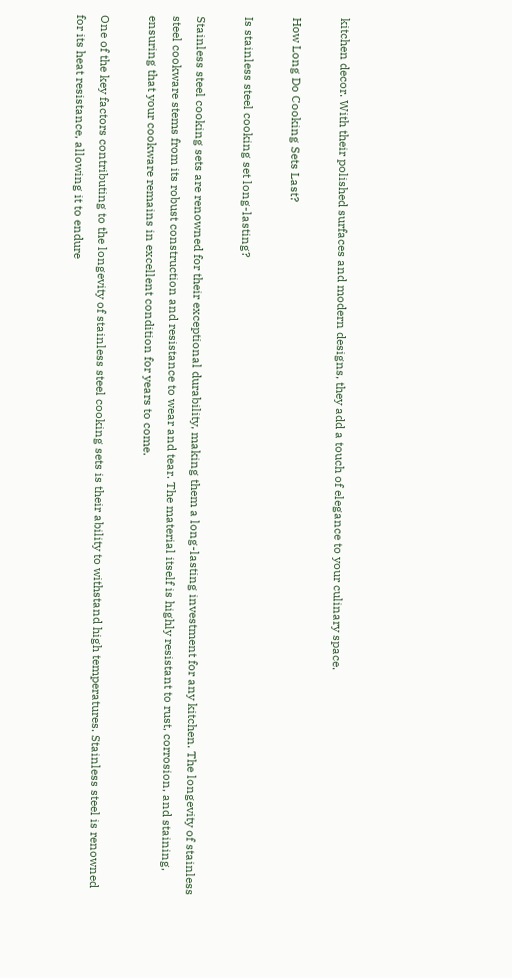kitchen decor. With their polished surfaces and modern designs, they add a touch of elegance to your culinary space.

How Long Do Cooking Sets Last?

Is stainless steel cooking set long-lasting?

Stainless steel cooking sets are renowned for their exceptional durability, making them a long-lasting investment for any kitchen. The longevity of stainless steel cookware stems from its robust construction and resistance to wear and tear. The material itself is highly resistant to rust, corrosion, and staining, ensuring that your cookware remains in excellent condition for years to come.

One of the key factors contributing to the longevity of stainless steel cooking sets is their ability to withstand high temperatures. Stainless steel is renowned for its heat resistance, allowing it to endure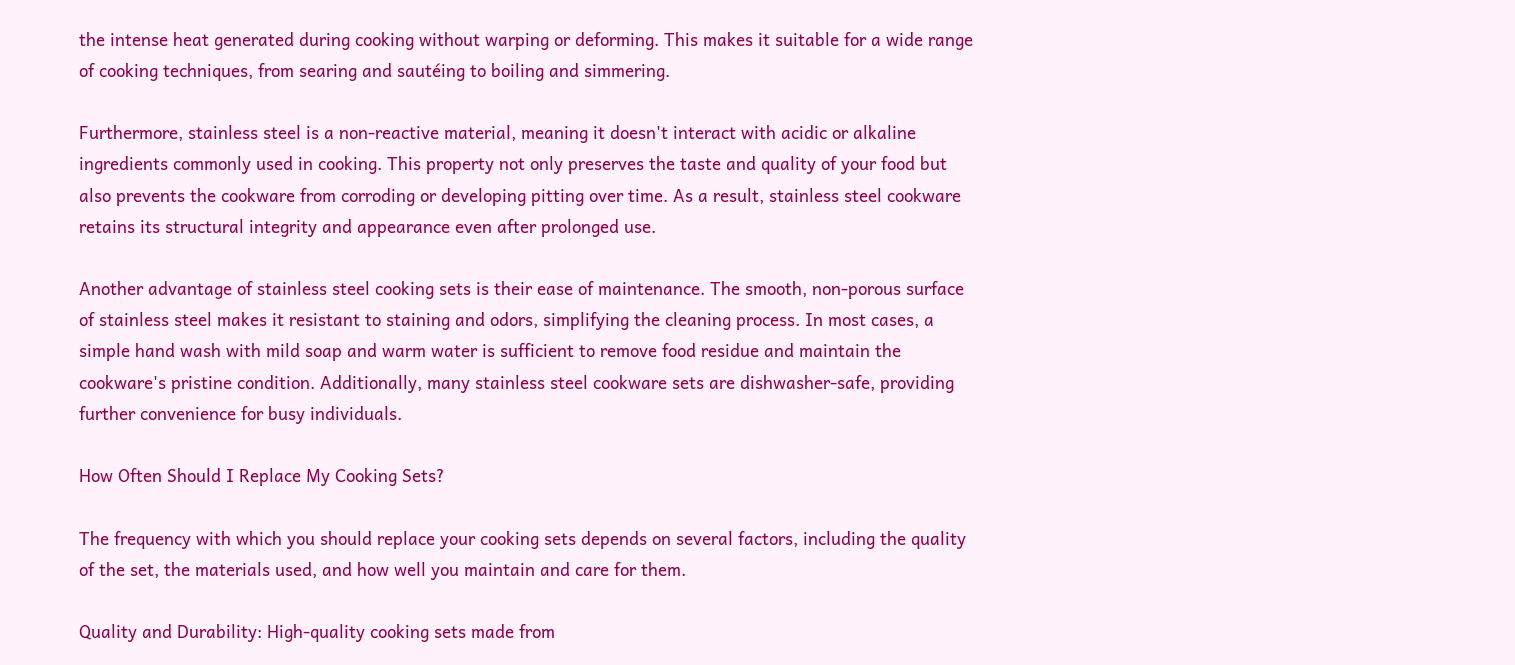the intense heat generated during cooking without warping or deforming. This makes it suitable for a wide range of cooking techniques, from searing and sautéing to boiling and simmering.

Furthermore, stainless steel is a non-reactive material, meaning it doesn't interact with acidic or alkaline ingredients commonly used in cooking. This property not only preserves the taste and quality of your food but also prevents the cookware from corroding or developing pitting over time. As a result, stainless steel cookware retains its structural integrity and appearance even after prolonged use.

Another advantage of stainless steel cooking sets is their ease of maintenance. The smooth, non-porous surface of stainless steel makes it resistant to staining and odors, simplifying the cleaning process. In most cases, a simple hand wash with mild soap and warm water is sufficient to remove food residue and maintain the cookware's pristine condition. Additionally, many stainless steel cookware sets are dishwasher-safe, providing further convenience for busy individuals.

How Often Should I Replace My Cooking Sets?

The frequency with which you should replace your cooking sets depends on several factors, including the quality of the set, the materials used, and how well you maintain and care for them.

Quality and Durability: High-quality cooking sets made from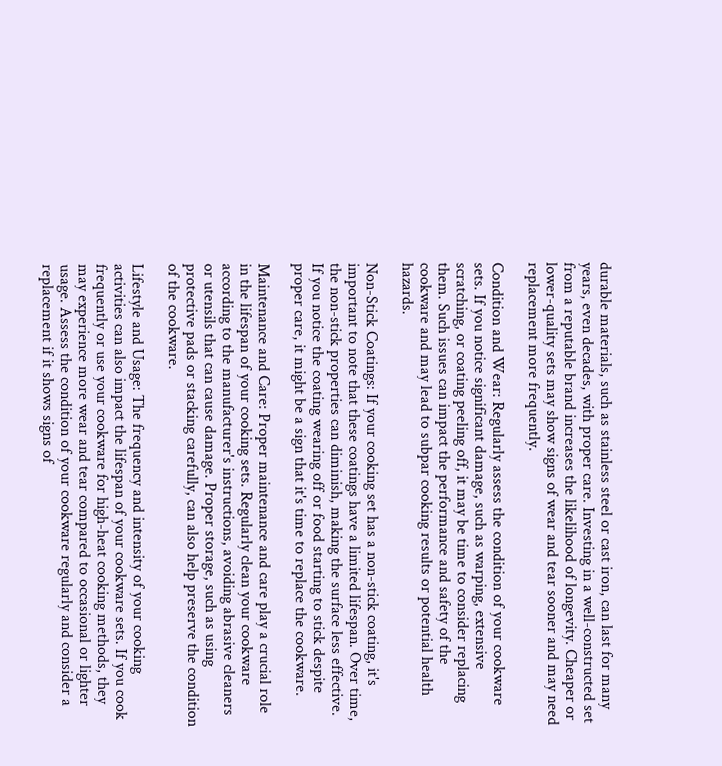durable materials, such as stainless steel or cast iron, can last for many years, even decades, with proper care. Investing in a well-constructed set from a reputable brand increases the likelihood of longevity. Cheaper or lower-quality sets may show signs of wear and tear sooner and may need replacement more frequently.

Condition and Wear: Regularly assess the condition of your cookware sets. If you notice significant damage, such as warping, extensive scratching, or coating peeling off, it may be time to consider replacing them. Such issues can impact the performance and safety of the cookware and may lead to subpar cooking results or potential health hazards.

Non-Stick Coatings: If your cooking set has a non-stick coating, it's important to note that these coatings have a limited lifespan. Over time, the non-stick properties can diminish, making the surface less effective. If you notice the coating wearing off or food starting to stick despite proper care, it might be a sign that it's time to replace the cookware.

Maintenance and Care: Proper maintenance and care play a crucial role in the lifespan of your cooking sets. Regularly clean your cookware according to the manufacturer's instructions, avoiding abrasive cleaners or utensils that can cause damage. Proper storage, such as using protective pads or stacking carefully, can also help preserve the condition of the cookware.

Lifestyle and Usage: The frequency and intensity of your cooking activities can also impact the lifespan of your cookware sets. If you cook frequently or use your cookware for high-heat cooking methods, they may experience more wear and tear compared to occasional or lighter usage. Assess the condition of your cookware regularly and consider a replacement if it shows signs of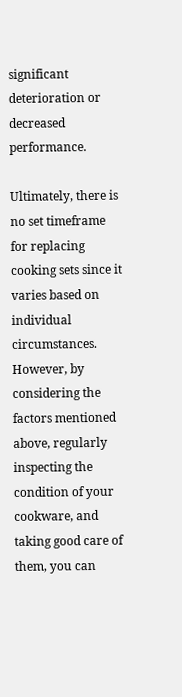significant deterioration or decreased performance.

Ultimately, there is no set timeframe for replacing cooking sets since it varies based on individual circumstances. However, by considering the factors mentioned above, regularly inspecting the condition of your cookware, and taking good care of them, you can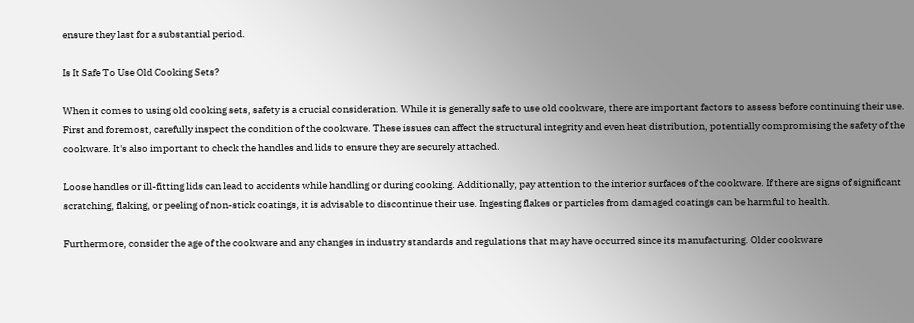ensure they last for a substantial period.

Is It Safe To Use Old Cooking Sets?

When it comes to using old cooking sets, safety is a crucial consideration. While it is generally safe to use old cookware, there are important factors to assess before continuing their use. First and foremost, carefully inspect the condition of the cookware. These issues can affect the structural integrity and even heat distribution, potentially compromising the safety of the cookware. It's also important to check the handles and lids to ensure they are securely attached.

Loose handles or ill-fitting lids can lead to accidents while handling or during cooking. Additionally, pay attention to the interior surfaces of the cookware. If there are signs of significant scratching, flaking, or peeling of non-stick coatings, it is advisable to discontinue their use. Ingesting flakes or particles from damaged coatings can be harmful to health.

Furthermore, consider the age of the cookware and any changes in industry standards and regulations that may have occurred since its manufacturing. Older cookware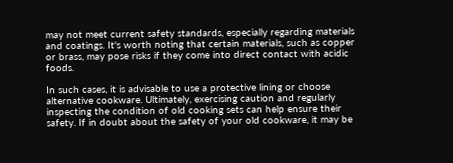may not meet current safety standards, especially regarding materials and coatings. It's worth noting that certain materials, such as copper or brass, may pose risks if they come into direct contact with acidic foods.

In such cases, it is advisable to use a protective lining or choose alternative cookware. Ultimately, exercising caution and regularly inspecting the condition of old cooking sets can help ensure their safety. If in doubt about the safety of your old cookware, it may be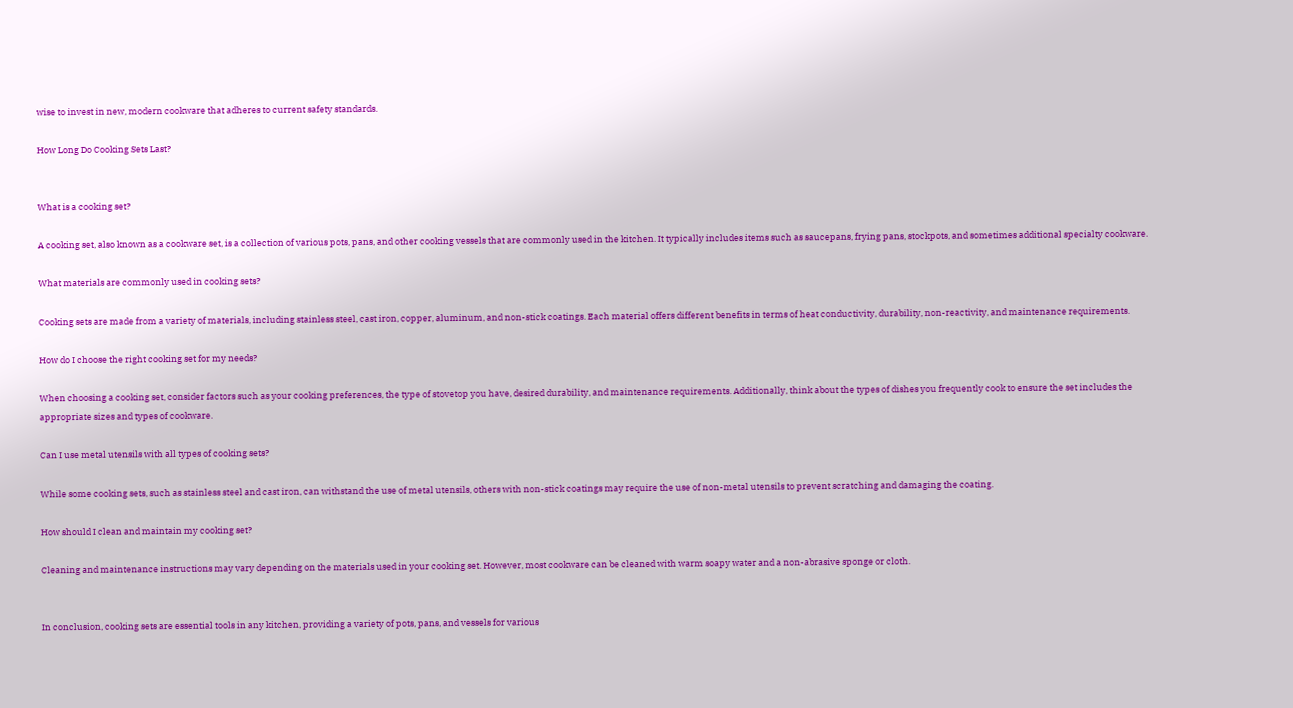wise to invest in new, modern cookware that adheres to current safety standards.

How Long Do Cooking Sets Last?


What is a cooking set?

A cooking set, also known as a cookware set, is a collection of various pots, pans, and other cooking vessels that are commonly used in the kitchen. It typically includes items such as saucepans, frying pans, stockpots, and sometimes additional specialty cookware.

What materials are commonly used in cooking sets?

Cooking sets are made from a variety of materials, including stainless steel, cast iron, copper, aluminum, and non-stick coatings. Each material offers different benefits in terms of heat conductivity, durability, non-reactivity, and maintenance requirements.

How do I choose the right cooking set for my needs?

When choosing a cooking set, consider factors such as your cooking preferences, the type of stovetop you have, desired durability, and maintenance requirements. Additionally, think about the types of dishes you frequently cook to ensure the set includes the appropriate sizes and types of cookware.

Can I use metal utensils with all types of cooking sets?

While some cooking sets, such as stainless steel and cast iron, can withstand the use of metal utensils, others with non-stick coatings may require the use of non-metal utensils to prevent scratching and damaging the coating.

How should I clean and maintain my cooking set?

Cleaning and maintenance instructions may vary depending on the materials used in your cooking set. However, most cookware can be cleaned with warm soapy water and a non-abrasive sponge or cloth.


In conclusion, cooking sets are essential tools in any kitchen, providing a variety of pots, pans, and vessels for various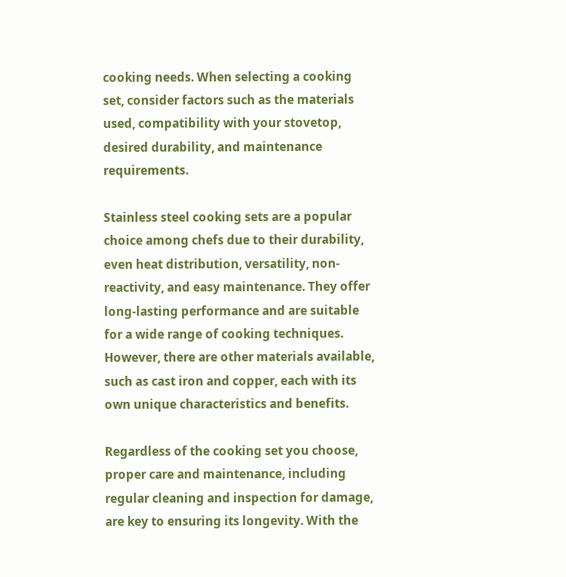cooking needs. When selecting a cooking set, consider factors such as the materials used, compatibility with your stovetop, desired durability, and maintenance requirements.

Stainless steel cooking sets are a popular choice among chefs due to their durability, even heat distribution, versatility, non-reactivity, and easy maintenance. They offer long-lasting performance and are suitable for a wide range of cooking techniques. However, there are other materials available, such as cast iron and copper, each with its own unique characteristics and benefits.

Regardless of the cooking set you choose, proper care and maintenance, including regular cleaning and inspection for damage, are key to ensuring its longevity. With the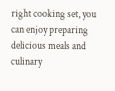right cooking set, you can enjoy preparing delicious meals and culinary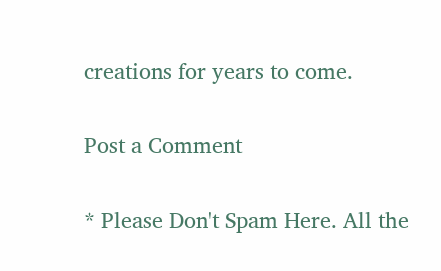creations for years to come.

Post a Comment

* Please Don't Spam Here. All the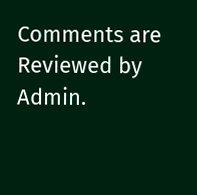Comments are Reviewed by Admin.